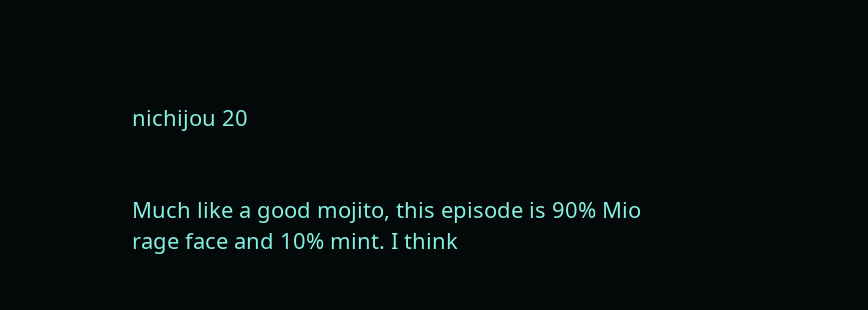nichijou 20


Much like a good mojito, this episode is 90% Mio rage face and 10% mint. I think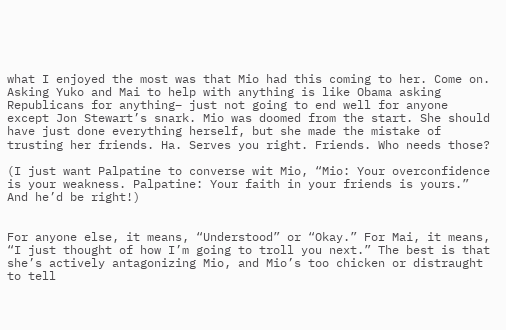what I enjoyed the most was that Mio had this coming to her. Come on. Asking Yuko and Mai to help with anything is like Obama asking Republicans for anything– just not going to end well for anyone except Jon Stewart’s snark. Mio was doomed from the start. She should have just done everything herself, but she made the mistake of trusting her friends. Ha. Serves you right. Friends. Who needs those?

(I just want Palpatine to converse wit Mio, “Mio: Your overconfidence is your weakness. Palpatine: Your faith in your friends is yours.” And he’d be right!)


For anyone else, it means, “Understood” or “Okay.” For Mai, it means, “I just thought of how I’m going to troll you next.” The best is that she’s actively antagonizing Mio, and Mio’s too chicken or distraught to tell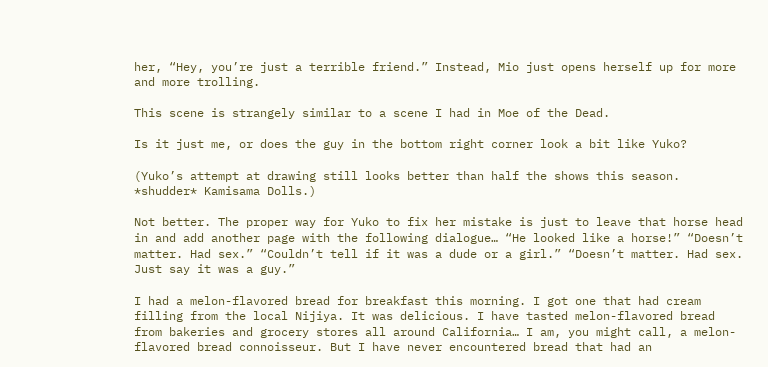her, “Hey, you’re just a terrible friend.” Instead, Mio just opens herself up for more and more trolling.

This scene is strangely similar to a scene I had in Moe of the Dead.

Is it just me, or does the guy in the bottom right corner look a bit like Yuko?

(Yuko’s attempt at drawing still looks better than half the shows this season. *shudder* Kamisama Dolls.)

Not better. The proper way for Yuko to fix her mistake is just to leave that horse head in and add another page with the following dialogue… “He looked like a horse!” “Doesn’t matter. Had sex.” “Couldn’t tell if it was a dude or a girl.” “Doesn’t matter. Had sex. Just say it was a guy.”

I had a melon-flavored bread for breakfast this morning. I got one that had cream filling from the local Nijiya. It was delicious. I have tasted melon-flavored bread from bakeries and grocery stores all around California… I am, you might call, a melon-flavored bread connoisseur. But I have never encountered bread that had an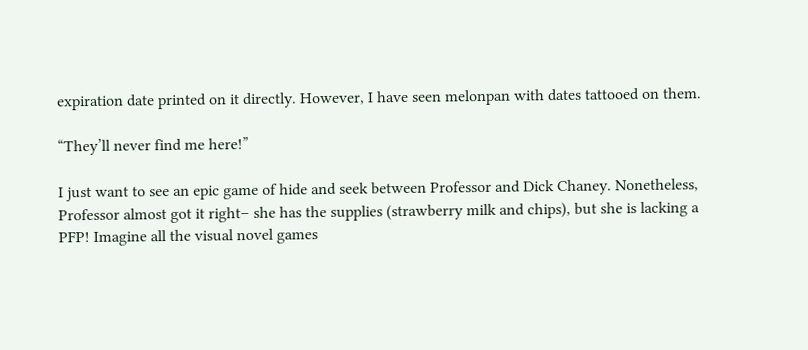expiration date printed on it directly. However, I have seen melonpan with dates tattooed on them.

“They’ll never find me here!”

I just want to see an epic game of hide and seek between Professor and Dick Chaney. Nonetheless, Professor almost got it right– she has the supplies (strawberry milk and chips), but she is lacking a PFP! Imagine all the visual novel games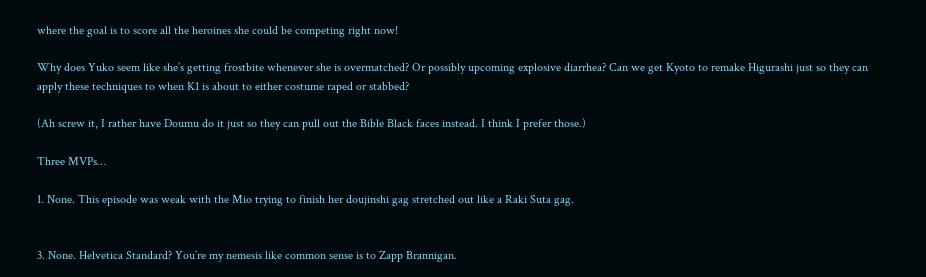where the goal is to score all the heroines she could be competing right now!

Why does Yuko seem like she’s getting frostbite whenever she is overmatched? Or possibly upcoming explosive diarrhea? Can we get Kyoto to remake Higurashi just so they can apply these techniques to when K1 is about to either costume raped or stabbed?

(Ah screw it, I rather have Doumu do it just so they can pull out the Bible Black faces instead. I think I prefer those.)

Three MVPs…

1. None. This episode was weak with the Mio trying to finish her doujinshi gag stretched out like a Raki Suta gag.


3. None. Helvetica Standard? You’re my nemesis like common sense is to Zapp Brannigan.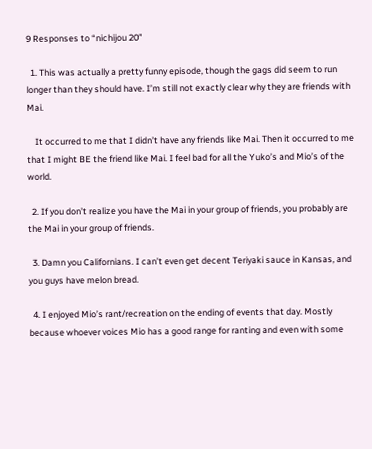9 Responses to “nichijou 20”

  1. This was actually a pretty funny episode, though the gags did seem to run longer than they should have. I’m still not exactly clear why they are friends with Mai.

    It occurred to me that I didn’t have any friends like Mai. Then it occurred to me that I might BE the friend like Mai. I feel bad for all the Yuko’s and Mio’s of the world.

  2. If you don’t realize you have the Mai in your group of friends, you probably are the Mai in your group of friends.

  3. Damn you Californians. I can’t even get decent Teriyaki sauce in Kansas, and you guys have melon bread.

  4. I enjoyed Mio’s rant/recreation on the ending of events that day. Mostly because whoever voices Mio has a good range for ranting and even with some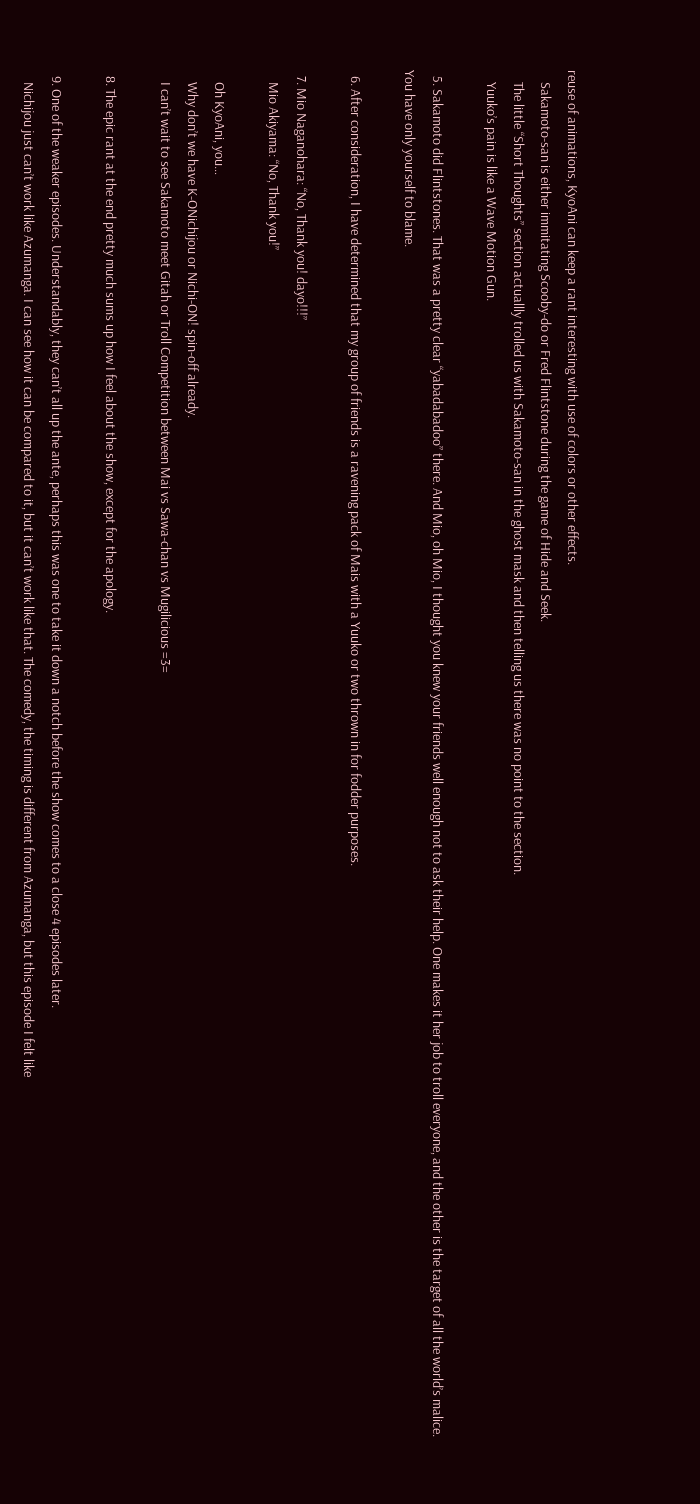reuse of animations, KyoAni can keep a rant interesting with use of colors or other effects.
    Sakamoto-san is either immitating Scooby-do or Fred Flintstone during the game of Hide and Seek.
    The little “Short Thoughts” section actuallly trolled us with Sakamoto-san in the ghost mask and then telling us there was no point to the section.
    Yuuko’s pain is like a Wave Motion Gun.

  5. Sakamoto did Flintstones. That was a pretty clear “yabadabadoo” there. And Mio, oh Mio, I thought you knew your friends well enough not to ask their help. One makes it her job to troll everyone, and the other is the target of all the world’s malice. You have only yourself to blame.

  6. After consideration, I have determined that my group of friends is a ravening pack of Mais with a Yuuko or two thrown in for fodder purposes.

  7. Mio Naganohara: “No, Thank you! dayo!!!”
    Mio Akiyama: “No, Thank you!”

    Oh KyoAni, you…
    Why don’t we have K-ONichijou or Nichi-ON! spin-off already.
    I can’t wait to see Sakamoto meet Gitah or Troll Competition between Mai vs Sawa-chan vs Mugilicious =3=

  8. The epic rant at the end pretty much sums up how I feel about the show, except for the apology.

  9. One of the weaker episodes. Understandably, they can’t all up the ante, perhaps this was one to take it down a notch before the show comes to a close 4 episodes later.
    Nichijou just can’t work like Azumanga. I can see how it can be compared to it, but it can’t work like that. The comedy, the timing is different from Azumanga, but this episode I felt like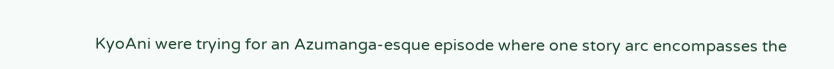KyoAni were trying for an Azumanga-esque episode where one story arc encompasses the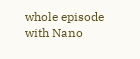whole episode with Nano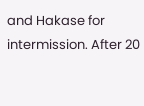and Hakase for intermission. After 20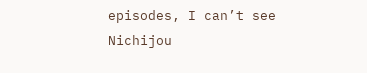episodes, I can’t see Nichijou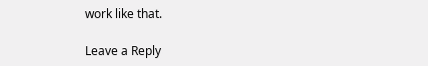work like that.

Leave a Reply